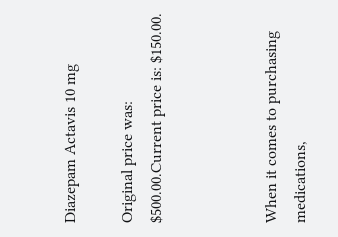Diazepam Actavis 10 mg

Original price was: $500.00.Current price is: $150.00.



When it comes to purchasing medications,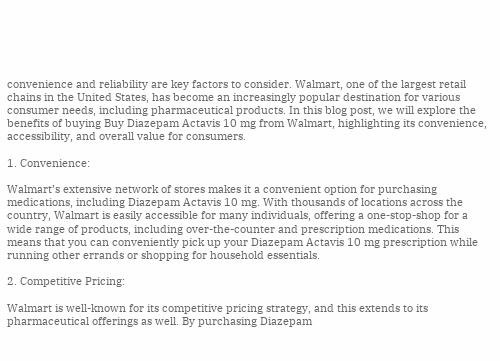convenience and reliability are key factors to consider. Walmart, one of the largest retail chains in the United States, has become an increasingly popular destination for various consumer needs, including pharmaceutical products. In this blog post, we will explore the benefits of buying Buy Diazepam Actavis 10 mg from Walmart, highlighting its convenience, accessibility, and overall value for consumers.

1. Convenience:

Walmart’s extensive network of stores makes it a convenient option for purchasing medications, including Diazepam Actavis 10 mg. With thousands of locations across the country, Walmart is easily accessible for many individuals, offering a one-stop-shop for a wide range of products, including over-the-counter and prescription medications. This means that you can conveniently pick up your Diazepam Actavis 10 mg prescription while running other errands or shopping for household essentials.

2. Competitive Pricing:

Walmart is well-known for its competitive pricing strategy, and this extends to its pharmaceutical offerings as well. By purchasing Diazepam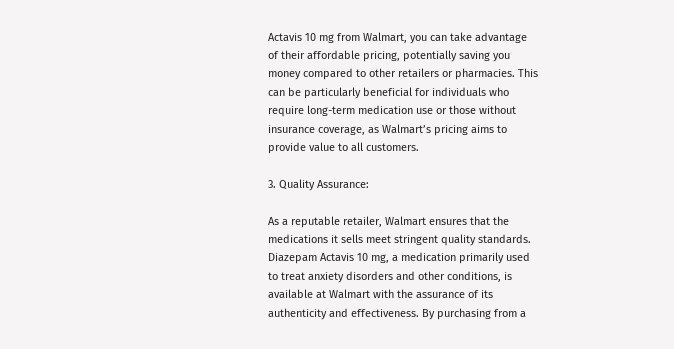Actavis 10 mg from Walmart, you can take advantage of their affordable pricing, potentially saving you money compared to other retailers or pharmacies. This can be particularly beneficial for individuals who require long-term medication use or those without insurance coverage, as Walmart’s pricing aims to provide value to all customers.

3. Quality Assurance:

As a reputable retailer, Walmart ensures that the medications it sells meet stringent quality standards. Diazepam Actavis 10 mg, a medication primarily used to treat anxiety disorders and other conditions, is available at Walmart with the assurance of its authenticity and effectiveness. By purchasing from a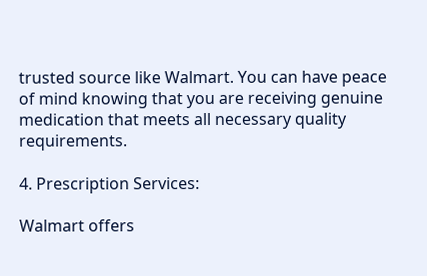trusted source like Walmart. You can have peace of mind knowing that you are receiving genuine medication that meets all necessary quality requirements.

4. Prescription Services:

Walmart offers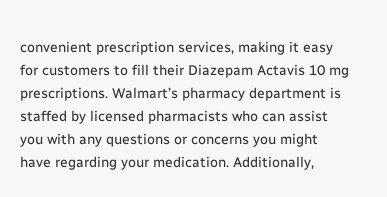convenient prescription services, making it easy for customers to fill their Diazepam Actavis 10 mg prescriptions. Walmart’s pharmacy department is staffed by licensed pharmacists who can assist you with any questions or concerns you might have regarding your medication. Additionally,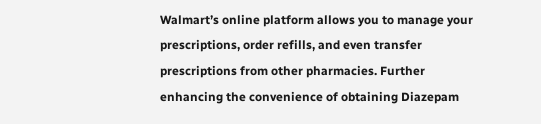Walmart’s online platform allows you to manage your prescriptions, order refills, and even transfer prescriptions from other pharmacies. Further enhancing the convenience of obtaining Diazepam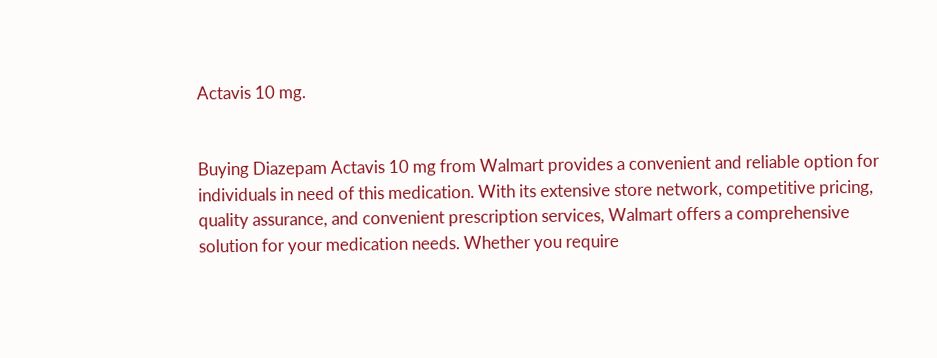Actavis 10 mg.


Buying Diazepam Actavis 10 mg from Walmart provides a convenient and reliable option for individuals in need of this medication. With its extensive store network, competitive pricing, quality assurance, and convenient prescription services, Walmart offers a comprehensive solution for your medication needs. Whether you require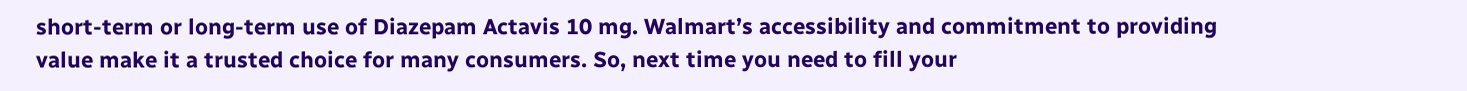short-term or long-term use of Diazepam Actavis 10 mg. Walmart’s accessibility and commitment to providing value make it a trusted choice for many consumers. So, next time you need to fill your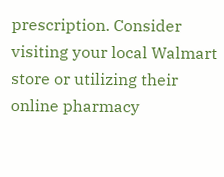prescription. Consider visiting your local Walmart store or utilizing their online pharmacy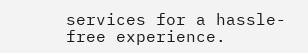services for a hassle-free experience.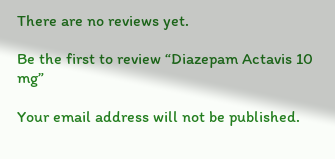There are no reviews yet.

Be the first to review “Diazepam Actavis 10 mg”

Your email address will not be published.